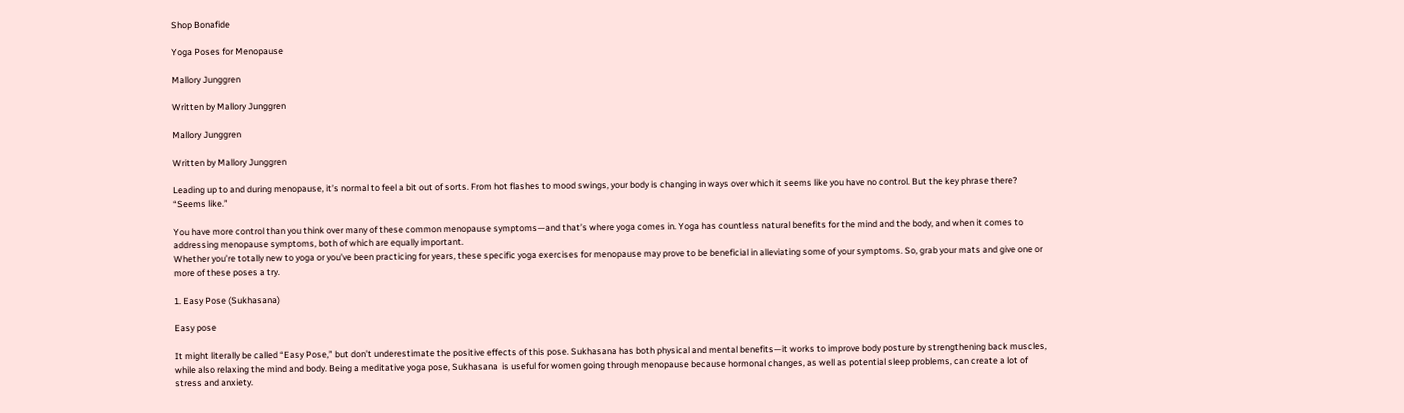Shop Bonafide

Yoga Poses for Menopause

Mallory Junggren

Written by Mallory Junggren

Mallory Junggren

Written by Mallory Junggren

Leading up to and during menopause, it’s normal to feel a bit out of sorts. From hot flashes to mood swings, your body is changing in ways over which it seems like you have no control. But the key phrase there? “Seems like.”

You have more control than you think over many of these common menopause symptoms—and that’s where yoga comes in. Yoga has countless natural benefits for the mind and the body, and when it comes to addressing menopause symptoms, both of which are equally important.
Whether you’re totally new to yoga or you’ve been practicing for years, these specific yoga exercises for menopause may prove to be beneficial in alleviating some of your symptoms. So, grab your mats and give one or more of these poses a try.

1. Easy Pose (Sukhasana)

Easy pose

It might literally be called “Easy Pose,” but don’t underestimate the positive effects of this pose. Sukhasana has both physical and mental benefits—it works to improve body posture by strengthening back muscles, while also relaxing the mind and body. Being a meditative yoga pose, Sukhasana  is useful for women going through menopause because hormonal changes, as well as potential sleep problems, can create a lot of stress and anxiety.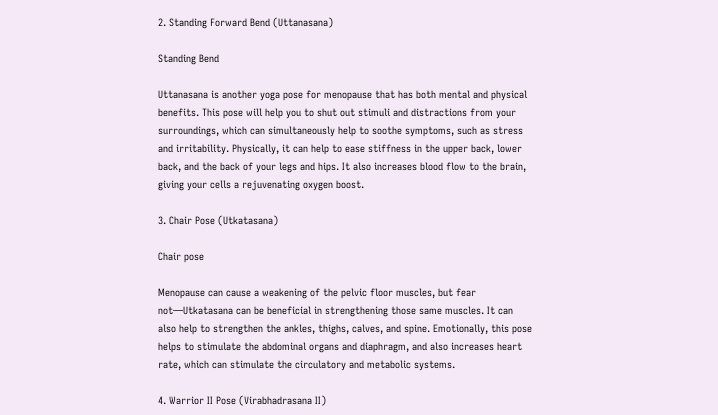2. Standing Forward Bend (Uttanasana)

Standing Bend

Uttanasana is another yoga pose for menopause that has both mental and physical benefits. This pose will help you to shut out stimuli and distractions from your surroundings, which can simultaneously help to soothe symptoms, such as stress and irritability. Physically, it can help to ease stiffness in the upper back, lower back, and the back of your legs and hips. It also increases blood flow to the brain, giving your cells a rejuvenating oxygen boost.

3. Chair Pose (Utkatasana)

Chair pose

Menopause can cause a weakening of the pelvic floor muscles, but fear not—Utkatasana can be beneficial in strengthening those same muscles. It can also help to strengthen the ankles, thighs, calves, and spine. Emotionally, this pose helps to stimulate the abdominal organs and diaphragm, and also increases heart rate, which can stimulate the circulatory and metabolic systems.

4. Warrior II Pose (Virabhadrasana II)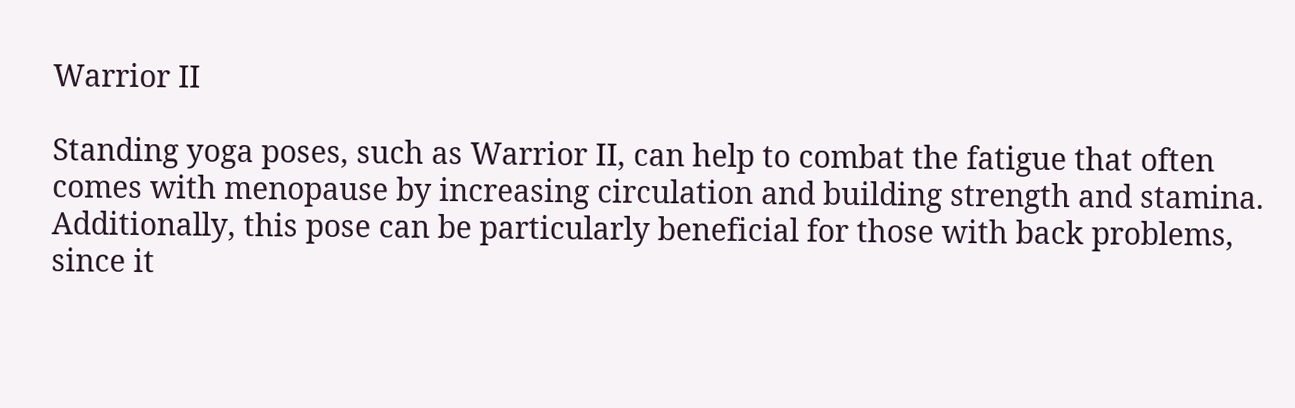Warrior II

Standing yoga poses, such as Warrior II, can help to combat the fatigue that often comes with menopause by increasing circulation and building strength and stamina. Additionally, this pose can be particularly beneficial for those with back problems, since it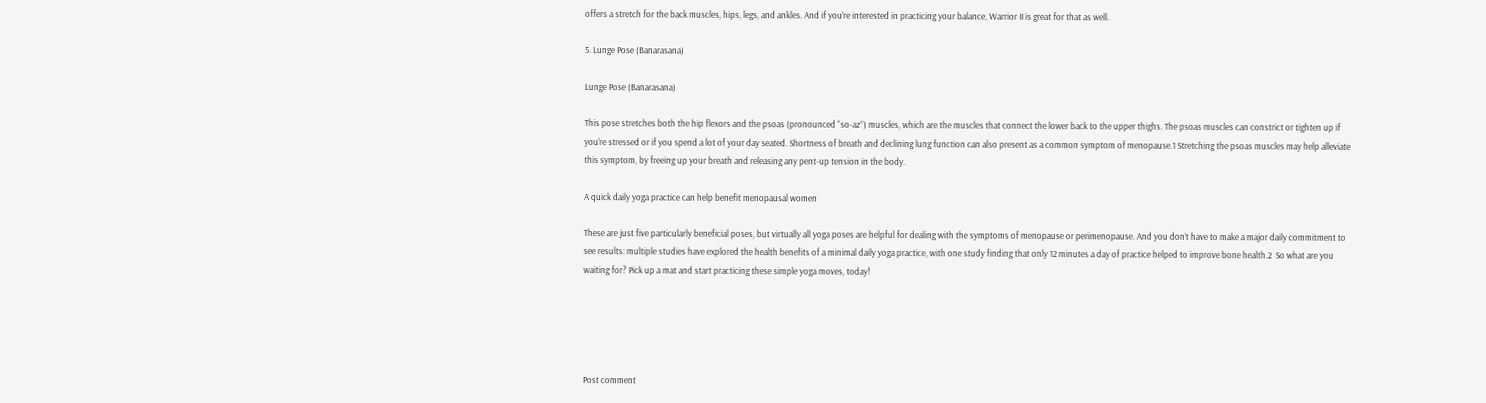offers a stretch for the back muscles, hips, legs, and ankles. And if you’re interested in practicing your balance, Warrior II is great for that as well.

5. Lunge Pose (Banarasana)

Lunge Pose (Banarasana)

This pose stretches both the hip flexors and the psoas (pronounced “so-az”) muscles, which are the muscles that connect the lower back to the upper thighs. The psoas muscles can constrict or tighten up if you’re stressed or if you spend a lot of your day seated. Shortness of breath and declining lung function can also present as a common symptom of menopause.1 Stretching the psoas muscles may help alleviate this symptom, by freeing up your breath and releasing any pent-up tension in the body.

A quick daily yoga practice can help benefit menopausal women

These are just five particularly beneficial poses, but virtually all yoga poses are helpful for dealing with the symptoms of menopause or perimenopause. And you don’t have to make a major daily commitment to see results: multiple studies have explored the health benefits of a minimal daily yoga practice, with one study finding that only 12 minutes a day of practice helped to improve bone health.2  So what are you waiting for? Pick up a mat and start practicing these simple yoga moves, today!





Post comment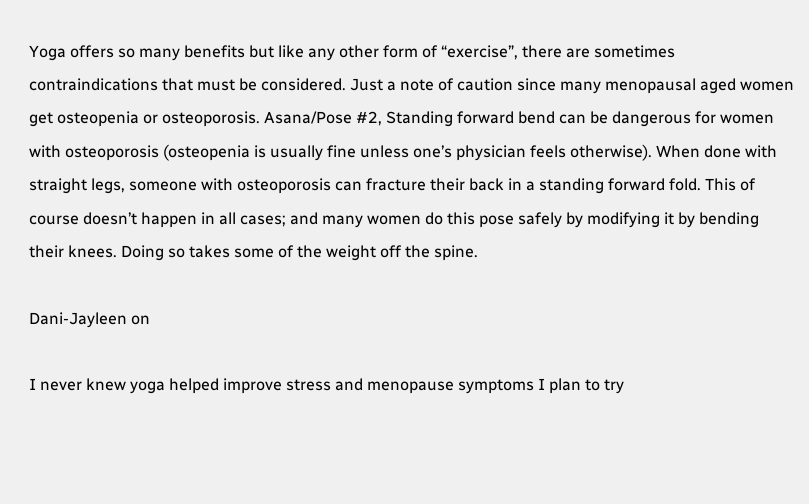Yoga offers so many benefits but like any other form of “exercise”, there are sometimes contraindications that must be considered. Just a note of caution since many menopausal aged women get osteopenia or osteoporosis. Asana/Pose #2, Standing forward bend can be dangerous for women with osteoporosis (osteopenia is usually fine unless one’s physician feels otherwise). When done with straight legs, someone with osteoporosis can fracture their back in a standing forward fold. This of course doesn’t happen in all cases; and many women do this pose safely by modifying it by bending their knees. Doing so takes some of the weight off the spine.

Dani-Jayleen on

I never knew yoga helped improve stress and menopause symptoms I plan to try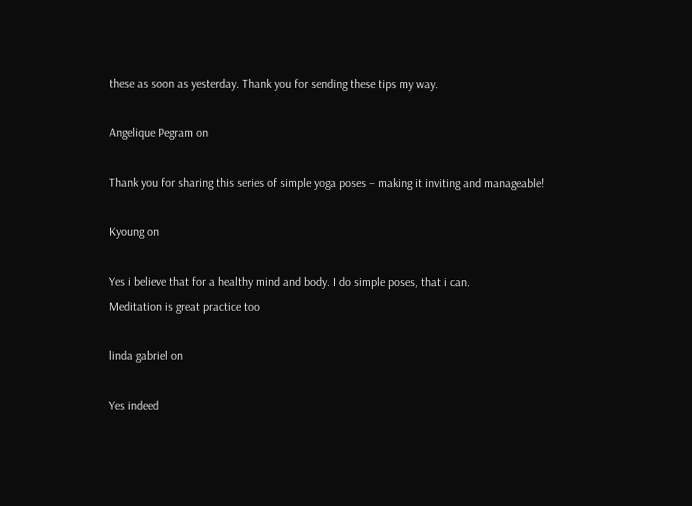these as soon as yesterday. Thank you for sending these tips my way.

Angelique Pegram on

Thank you for sharing this series of simple yoga poses – making it inviting and manageable!

Kyoung on

Yes i believe that for a healthy mind and body. I do simple poses, that i can.
Meditation is great practice too

linda gabriel on

Yes indeed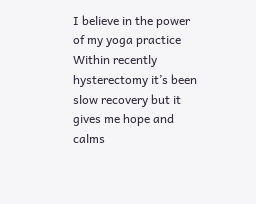I believe in the power of my yoga practice
Within recently hysterectomy it’s been slow recovery but it gives me hope and calms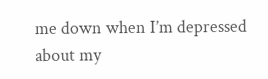me down when I’m depressed about my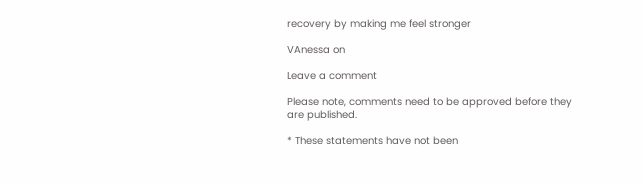recovery by making me feel stronger

VAnessa on

Leave a comment

Please note, comments need to be approved before they are published.

* These statements have not been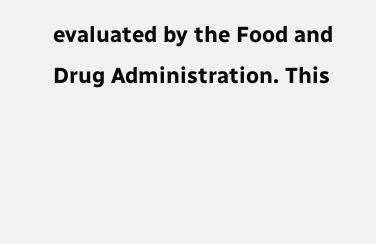evaluated by the Food and Drug Administration. This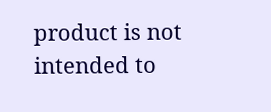product is not intended to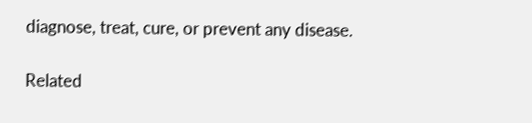diagnose, treat, cure, or prevent any disease.

Related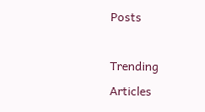Posts

Trending Articles